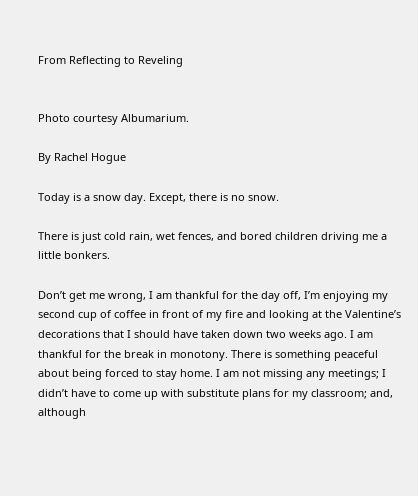From Reflecting to Reveling


Photo courtesy Albumarium.

By Rachel Hogue

Today is a snow day. Except, there is no snow.

There is just cold rain, wet fences, and bored children driving me a little bonkers.

Don’t get me wrong, I am thankful for the day off, I’m enjoying my second cup of coffee in front of my fire and looking at the Valentine’s decorations that I should have taken down two weeks ago. I am thankful for the break in monotony. There is something peaceful about being forced to stay home. I am not missing any meetings; I didn’t have to come up with substitute plans for my classroom; and, although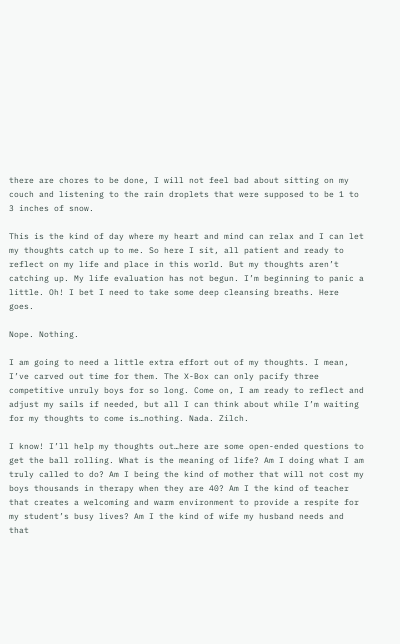there are chores to be done, I will not feel bad about sitting on my couch and listening to the rain droplets that were supposed to be 1 to 3 inches of snow.

This is the kind of day where my heart and mind can relax and I can let my thoughts catch up to me. So here I sit, all patient and ready to reflect on my life and place in this world. But my thoughts aren’t catching up. My life evaluation has not begun. I’m beginning to panic a little. Oh! I bet I need to take some deep cleansing breaths. Here goes.

Nope. Nothing.

I am going to need a little extra effort out of my thoughts. I mean, I’ve carved out time for them. The X-Box can only pacify three competitive unruly boys for so long. Come on, I am ready to reflect and adjust my sails if needed, but all I can think about while I’m waiting for my thoughts to come is…nothing. Nada. Zilch.

I know! I’ll help my thoughts out…here are some open-ended questions to get the ball rolling. What is the meaning of life? Am I doing what I am truly called to do? Am I being the kind of mother that will not cost my boys thousands in therapy when they are 40? Am I the kind of teacher that creates a welcoming and warm environment to provide a respite for my student’s busy lives? Am I the kind of wife my husband needs and that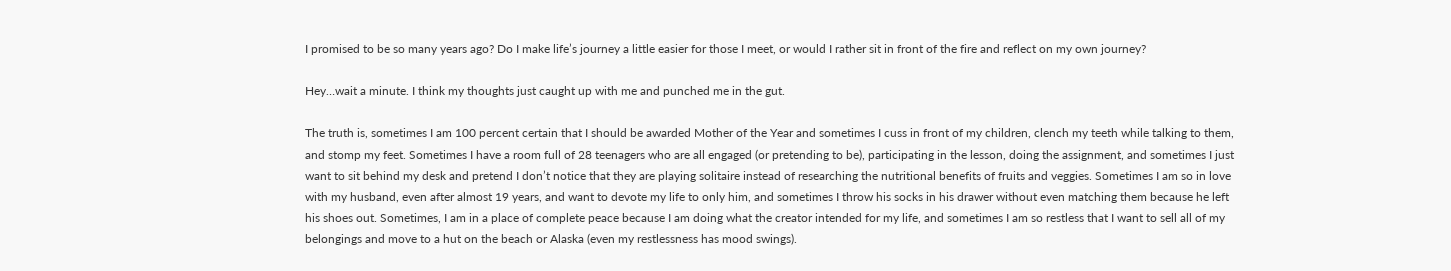I promised to be so many years ago? Do I make life’s journey a little easier for those I meet, or would I rather sit in front of the fire and reflect on my own journey?

Hey…wait a minute. I think my thoughts just caught up with me and punched me in the gut.

The truth is, sometimes I am 100 percent certain that I should be awarded Mother of the Year and sometimes I cuss in front of my children, clench my teeth while talking to them, and stomp my feet. Sometimes I have a room full of 28 teenagers who are all engaged (or pretending to be), participating in the lesson, doing the assignment, and sometimes I just want to sit behind my desk and pretend I don’t notice that they are playing solitaire instead of researching the nutritional benefits of fruits and veggies. Sometimes I am so in love with my husband, even after almost 19 years, and want to devote my life to only him, and sometimes I throw his socks in his drawer without even matching them because he left his shoes out. Sometimes, I am in a place of complete peace because I am doing what the creator intended for my life, and sometimes I am so restless that I want to sell all of my belongings and move to a hut on the beach or Alaska (even my restlessness has mood swings).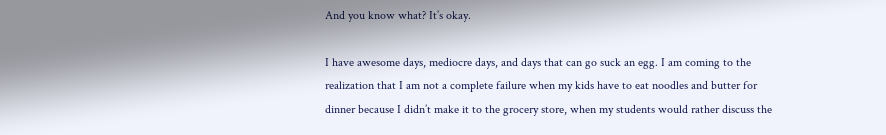And you know what? It’s okay.

I have awesome days, mediocre days, and days that can go suck an egg. I am coming to the realization that I am not a complete failure when my kids have to eat noodles and butter for dinner because I didn’t make it to the grocery store, when my students would rather discuss the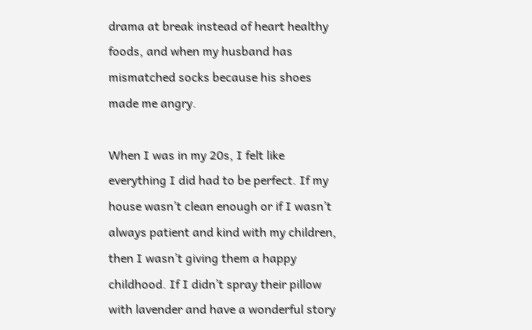drama at break instead of heart healthy foods, and when my husband has mismatched socks because his shoes made me angry.

When I was in my 20s, I felt like everything I did had to be perfect. If my house wasn’t clean enough or if I wasn’t always patient and kind with my children, then I wasn’t giving them a happy childhood. If I didn’t spray their pillow with lavender and have a wonderful story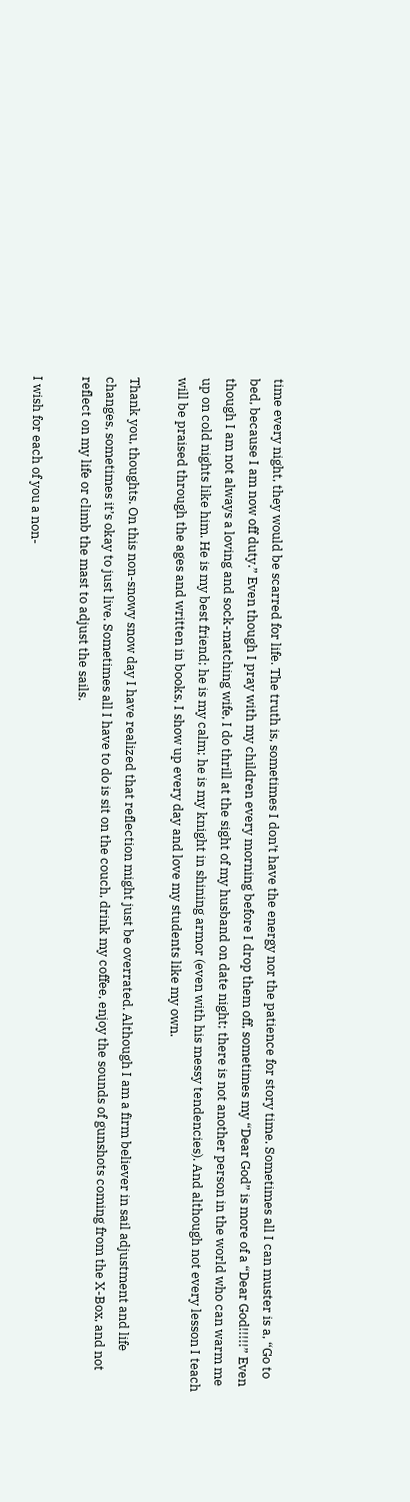time every night, they would be scarred for life. The truth is, sometimes I don’t have the energy nor the patience for story time. Sometimes all I can muster is a, “Go to bed, because I am now off duty.” Even though I pray with my children every morning before I drop them off, sometimes my “Dear God” is more of a “Dear God!!!!!” Even though I am not always a loving and sock-matching wife, I do thrill at the sight of my husband on date night; there is not another person in the world who can warm me up on cold nights like him. He is my best friend; he is my calm; he is my knight in shining armor (even with his messy tendencies). And although not every lesson I teach will be praised through the ages and written in books, I show up every day and love my students like my own.

Thank you, thoughts. On this non-snowy snow day I have realized that reflection might just be overrated. Although I am a firm believer in sail adjustment and life changes, sometimes it’s okay to just live. Sometimes all I have to do is sit on the couch, drink my coffee, enjoy the sounds of gunshots coming from the X-Box, and not reflect on my life or climb the mast to adjust the sails.

I wish for each of you a non-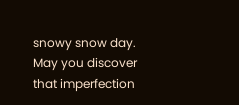snowy snow day. May you discover that imperfection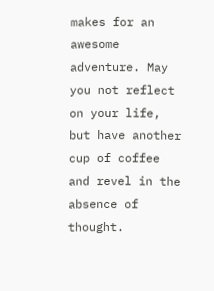makes for an awesome adventure. May you not reflect on your life, but have another cup of coffee and revel in the absence of thought.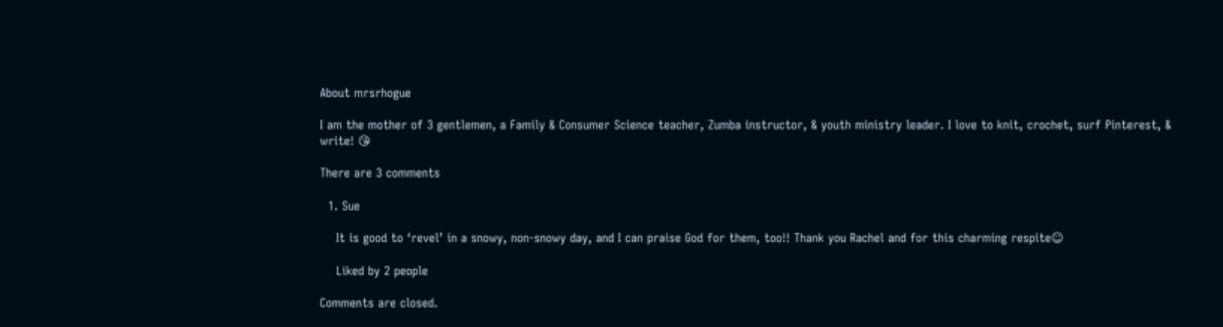About mrsrhogue

I am the mother of 3 gentlemen, a Family & Consumer Science teacher, Zumba instructor, & youth ministry leader. I love to knit, crochet, surf Pinterest, & write! 😘

There are 3 comments

  1. Sue

    It is good to ‘revel’ in a snowy, non-snowy day, and I can praise God for them, too!! Thank you Rachel and for this charming respite☺

    Liked by 2 people

Comments are closed.